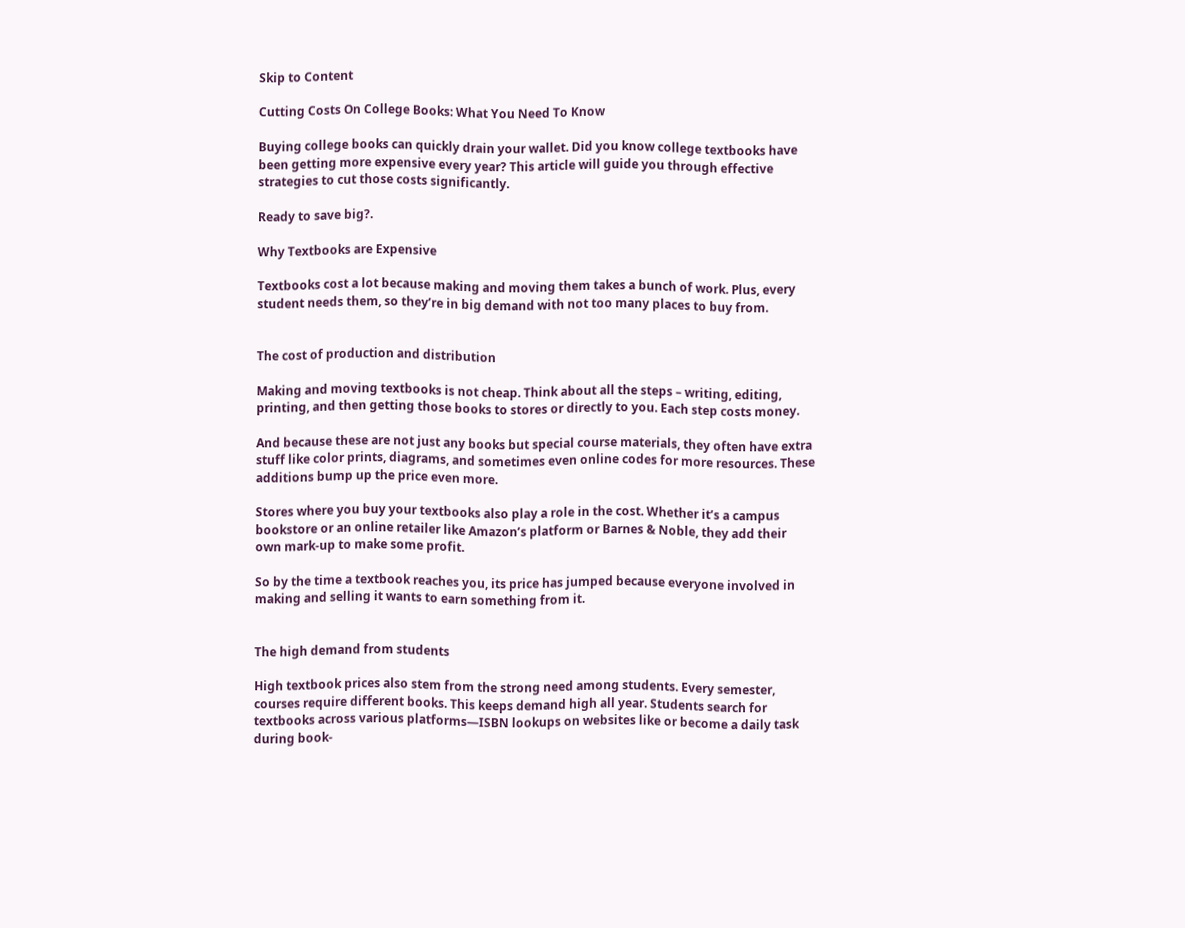Skip to Content

Cutting Costs On College Books: What You Need To Know

Buying college books can quickly drain your wallet. Did you know college textbooks have been getting more expensive every year? This article will guide you through effective strategies to cut those costs significantly.

Ready to save big?.

Why Textbooks are Expensive

Textbooks cost a lot because making and moving them takes a bunch of work. Plus, every student needs them, so they’re in big demand with not too many places to buy from.


The cost of production and distribution

Making and moving textbooks is not cheap. Think about all the steps – writing, editing, printing, and then getting those books to stores or directly to you. Each step costs money.

And because these are not just any books but special course materials, they often have extra stuff like color prints, diagrams, and sometimes even online codes for more resources. These additions bump up the price even more.

Stores where you buy your textbooks also play a role in the cost. Whether it’s a campus bookstore or an online retailer like Amazon’s platform or Barnes & Noble, they add their own mark-up to make some profit.

So by the time a textbook reaches you, its price has jumped because everyone involved in making and selling it wants to earn something from it.


The high demand from students

High textbook prices also stem from the strong need among students. Every semester, courses require different books. This keeps demand high all year. Students search for textbooks across various platforms—ISBN lookups on websites like or become a daily task during book-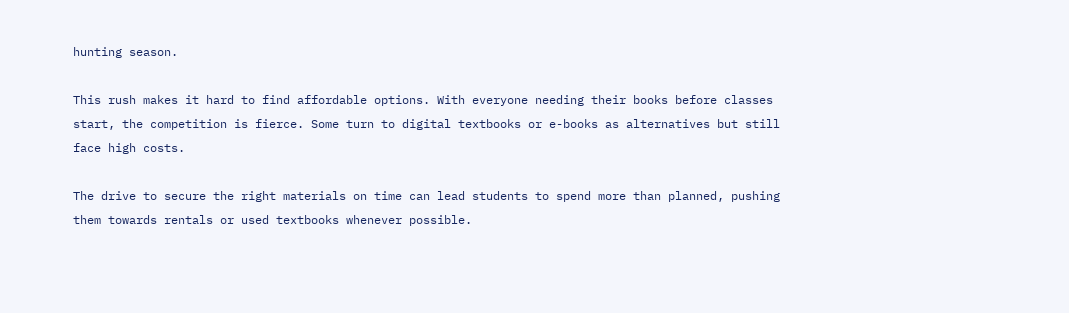hunting season.

This rush makes it hard to find affordable options. With everyone needing their books before classes start, the competition is fierce. Some turn to digital textbooks or e-books as alternatives but still face high costs.

The drive to secure the right materials on time can lead students to spend more than planned, pushing them towards rentals or used textbooks whenever possible.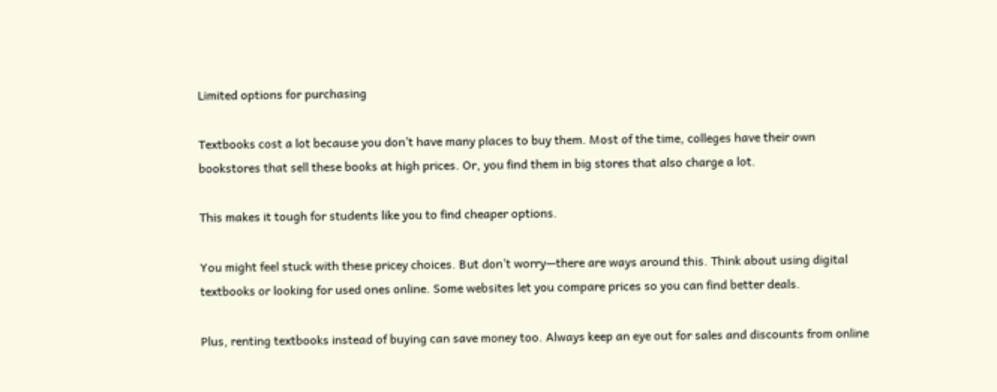Limited options for purchasing

Textbooks cost a lot because you don’t have many places to buy them. Most of the time, colleges have their own bookstores that sell these books at high prices. Or, you find them in big stores that also charge a lot.

This makes it tough for students like you to find cheaper options.

You might feel stuck with these pricey choices. But don’t worry—there are ways around this. Think about using digital textbooks or looking for used ones online. Some websites let you compare prices so you can find better deals.

Plus, renting textbooks instead of buying can save money too. Always keep an eye out for sales and discounts from online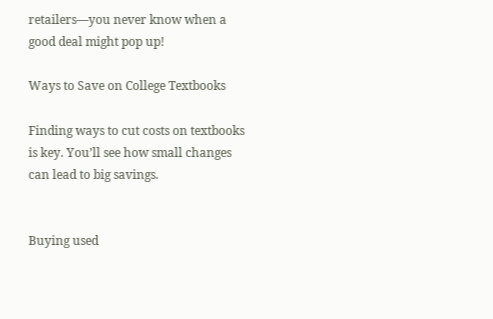retailers—you never know when a good deal might pop up!

Ways to Save on College Textbooks

Finding ways to cut costs on textbooks is key. You’ll see how small changes can lead to big savings.


Buying used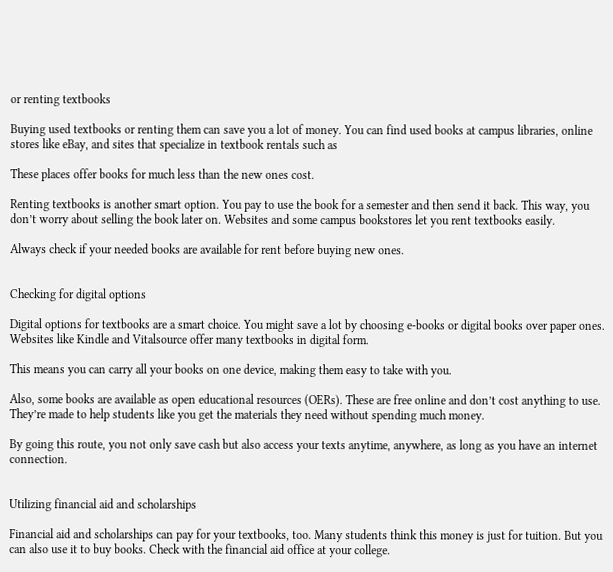or renting textbooks

Buying used textbooks or renting them can save you a lot of money. You can find used books at campus libraries, online stores like eBay, and sites that specialize in textbook rentals such as

These places offer books for much less than the new ones cost.

Renting textbooks is another smart option. You pay to use the book for a semester and then send it back. This way, you don’t worry about selling the book later on. Websites and some campus bookstores let you rent textbooks easily.

Always check if your needed books are available for rent before buying new ones.


Checking for digital options

Digital options for textbooks are a smart choice. You might save a lot by choosing e-books or digital books over paper ones. Websites like Kindle and Vitalsource offer many textbooks in digital form.

This means you can carry all your books on one device, making them easy to take with you.

Also, some books are available as open educational resources (OERs). These are free online and don’t cost anything to use. They’re made to help students like you get the materials they need without spending much money.

By going this route, you not only save cash but also access your texts anytime, anywhere, as long as you have an internet connection.


Utilizing financial aid and scholarships

Financial aid and scholarships can pay for your textbooks, too. Many students think this money is just for tuition. But you can also use it to buy books. Check with the financial aid office at your college.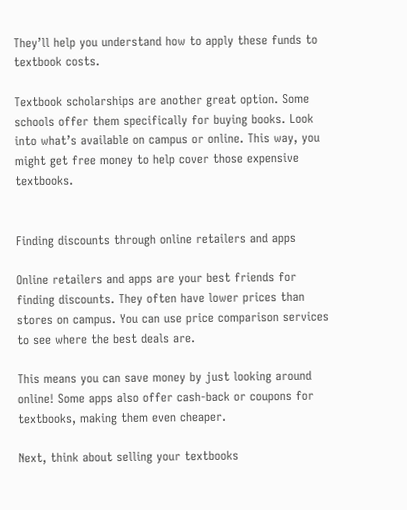They’ll help you understand how to apply these funds to textbook costs.

Textbook scholarships are another great option. Some schools offer them specifically for buying books. Look into what’s available on campus or online. This way, you might get free money to help cover those expensive textbooks.


Finding discounts through online retailers and apps

Online retailers and apps are your best friends for finding discounts. They often have lower prices than stores on campus. You can use price comparison services to see where the best deals are.

This means you can save money by just looking around online! Some apps also offer cash-back or coupons for textbooks, making them even cheaper.

Next, think about selling your textbooks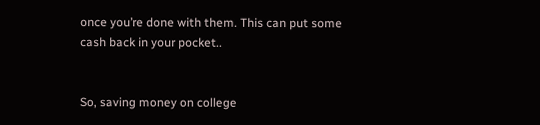once you’re done with them. This can put some cash back in your pocket..


So, saving money on college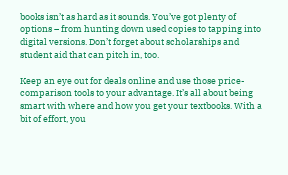books isn’t as hard as it sounds. You’ve got plenty of options – from hunting down used copies to tapping into digital versions. Don’t forget about scholarships and student aid that can pitch in, too.

Keep an eye out for deals online and use those price-comparison tools to your advantage. It’s all about being smart with where and how you get your textbooks. With a bit of effort, you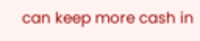can keep more cash in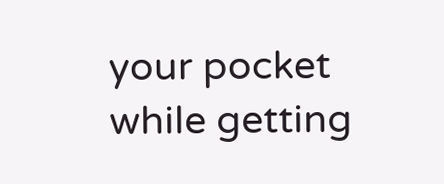your pocket while getting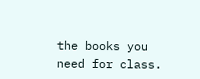the books you need for class.